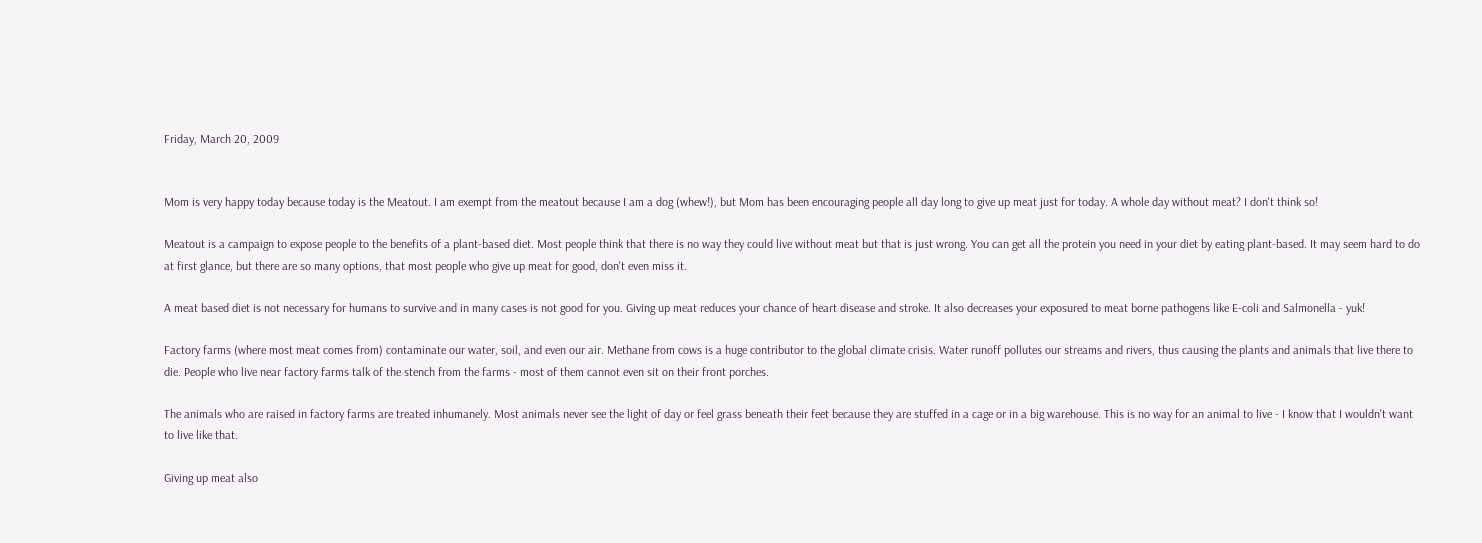Friday, March 20, 2009


Mom is very happy today because today is the Meatout. I am exempt from the meatout because I am a dog (whew!), but Mom has been encouraging people all day long to give up meat just for today. A whole day without meat? I don't think so!

Meatout is a campaign to expose people to the benefits of a plant-based diet. Most people think that there is no way they could live without meat but that is just wrong. You can get all the protein you need in your diet by eating plant-based. It may seem hard to do at first glance, but there are so many options, that most people who give up meat for good, don't even miss it.

A meat based diet is not necessary for humans to survive and in many cases is not good for you. Giving up meat reduces your chance of heart disease and stroke. It also decreases your exposured to meat borne pathogens like E-coli and Salmonella - yuk!

Factory farms (where most meat comes from) contaminate our water, soil, and even our air. Methane from cows is a huge contributor to the global climate crisis. Water runoff pollutes our streams and rivers, thus causing the plants and animals that live there to die. People who live near factory farms talk of the stench from the farms - most of them cannot even sit on their front porches.

The animals who are raised in factory farms are treated inhumanely. Most animals never see the light of day or feel grass beneath their feet because they are stuffed in a cage or in a big warehouse. This is no way for an animal to live - I know that I wouldn't want to live like that.

Giving up meat also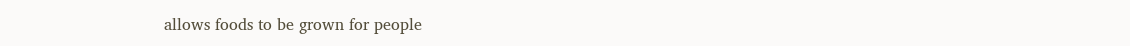allows foods to be grown for people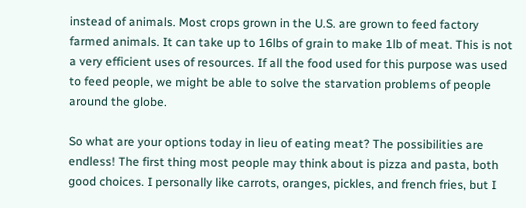instead of animals. Most crops grown in the U.S. are grown to feed factory farmed animals. It can take up to 16lbs of grain to make 1lb of meat. This is not a very efficient uses of resources. If all the food used for this purpose was used to feed people, we might be able to solve the starvation problems of people around the globe.

So what are your options today in lieu of eating meat? The possibilities are endless! The first thing most people may think about is pizza and pasta, both good choices. I personally like carrots, oranges, pickles, and french fries, but I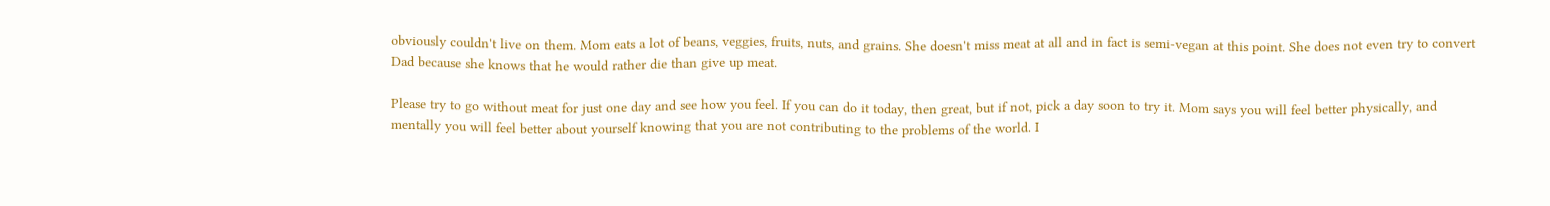obviously couldn't live on them. Mom eats a lot of beans, veggies, fruits, nuts, and grains. She doesn't miss meat at all and in fact is semi-vegan at this point. She does not even try to convert Dad because she knows that he would rather die than give up meat.

Please try to go without meat for just one day and see how you feel. If you can do it today, then great, but if not, pick a day soon to try it. Mom says you will feel better physically, and mentally you will feel better about yourself knowing that you are not contributing to the problems of the world. I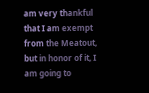am very thankful that I am exempt from the Meatout, but in honor of it, I am going to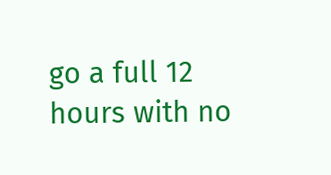go a full 12 hours with no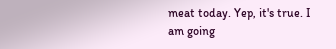meat today. Yep, it's true. I am going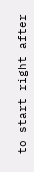to start right after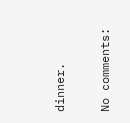dinner.

No comments: